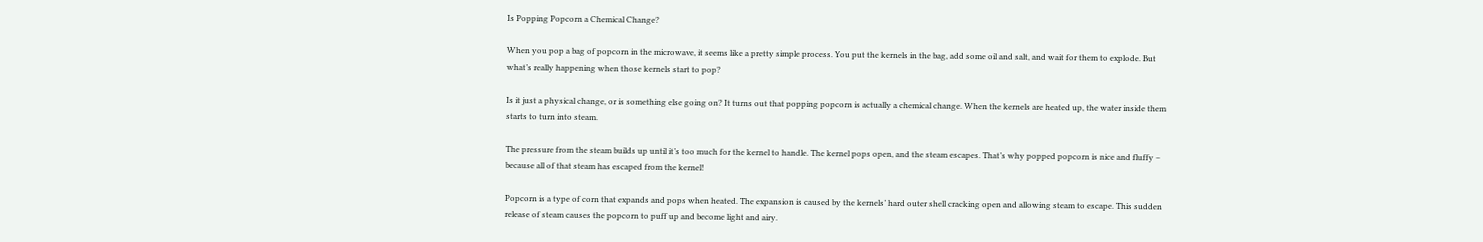Is Popping Popcorn a Chemical Change?

When you pop a bag of popcorn in the microwave, it seems like a pretty simple process. You put the kernels in the bag, add some oil and salt, and wait for them to explode. But what’s really happening when those kernels start to pop?

Is it just a physical change, or is something else going on? It turns out that popping popcorn is actually a chemical change. When the kernels are heated up, the water inside them starts to turn into steam.

The pressure from the steam builds up until it’s too much for the kernel to handle. The kernel pops open, and the steam escapes. That’s why popped popcorn is nice and fluffy – because all of that steam has escaped from the kernel!

Popcorn is a type of corn that expands and pops when heated. The expansion is caused by the kernels’ hard outer shell cracking open and allowing steam to escape. This sudden release of steam causes the popcorn to puff up and become light and airy.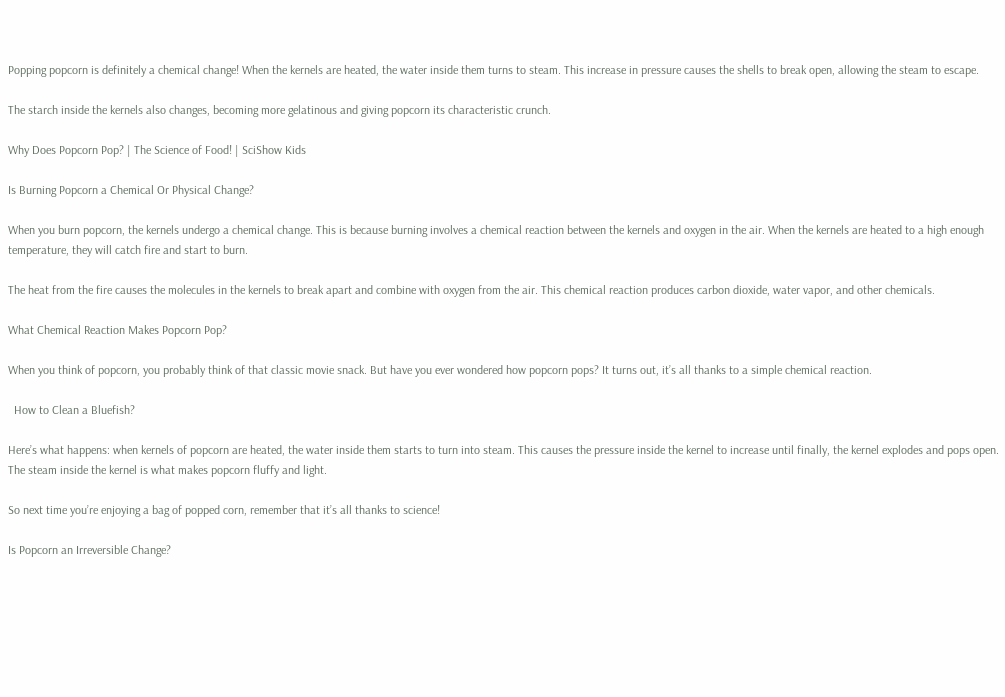Popping popcorn is definitely a chemical change! When the kernels are heated, the water inside them turns to steam. This increase in pressure causes the shells to break open, allowing the steam to escape.

The starch inside the kernels also changes, becoming more gelatinous and giving popcorn its characteristic crunch.

Why Does Popcorn Pop? | The Science of Food! | SciShow Kids

Is Burning Popcorn a Chemical Or Physical Change?

When you burn popcorn, the kernels undergo a chemical change. This is because burning involves a chemical reaction between the kernels and oxygen in the air. When the kernels are heated to a high enough temperature, they will catch fire and start to burn.

The heat from the fire causes the molecules in the kernels to break apart and combine with oxygen from the air. This chemical reaction produces carbon dioxide, water vapor, and other chemicals.

What Chemical Reaction Makes Popcorn Pop?

When you think of popcorn, you probably think of that classic movie snack. But have you ever wondered how popcorn pops? It turns out, it’s all thanks to a simple chemical reaction.

  How to Clean a Bluefish?

Here’s what happens: when kernels of popcorn are heated, the water inside them starts to turn into steam. This causes the pressure inside the kernel to increase until finally, the kernel explodes and pops open. The steam inside the kernel is what makes popcorn fluffy and light.

So next time you’re enjoying a bag of popped corn, remember that it’s all thanks to science!

Is Popcorn an Irreversible Change?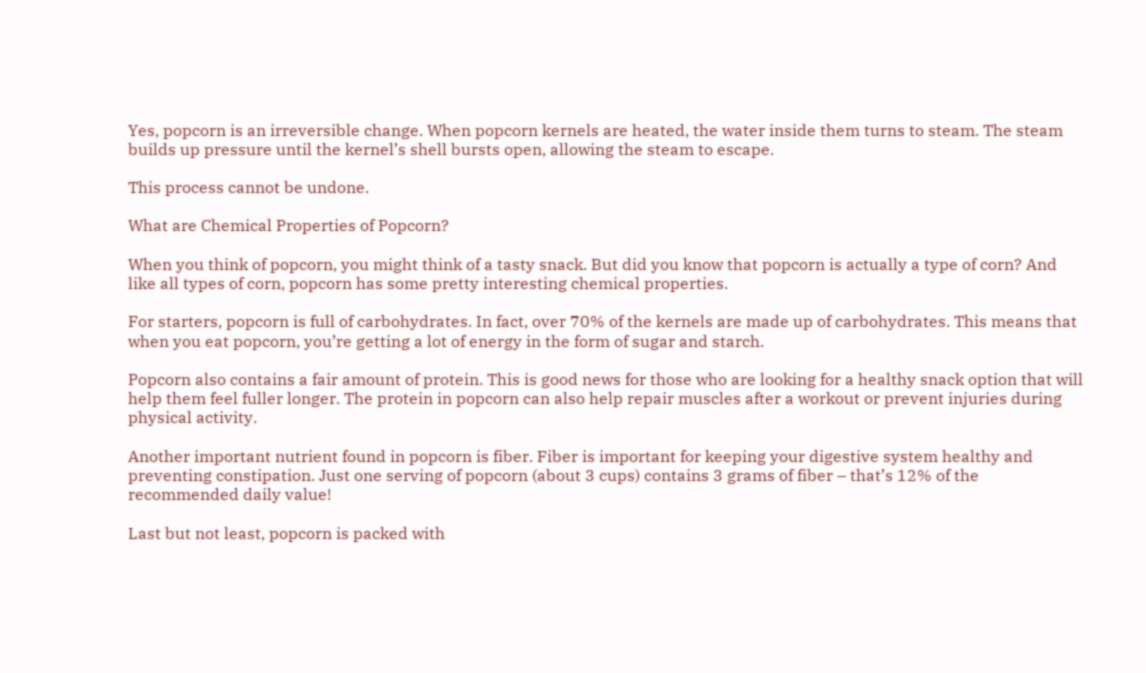Yes, popcorn is an irreversible change. When popcorn kernels are heated, the water inside them turns to steam. The steam builds up pressure until the kernel’s shell bursts open, allowing the steam to escape.

This process cannot be undone.

What are Chemical Properties of Popcorn?

When you think of popcorn, you might think of a tasty snack. But did you know that popcorn is actually a type of corn? And like all types of corn, popcorn has some pretty interesting chemical properties.

For starters, popcorn is full of carbohydrates. In fact, over 70% of the kernels are made up of carbohydrates. This means that when you eat popcorn, you’re getting a lot of energy in the form of sugar and starch.

Popcorn also contains a fair amount of protein. This is good news for those who are looking for a healthy snack option that will help them feel fuller longer. The protein in popcorn can also help repair muscles after a workout or prevent injuries during physical activity.

Another important nutrient found in popcorn is fiber. Fiber is important for keeping your digestive system healthy and preventing constipation. Just one serving of popcorn (about 3 cups) contains 3 grams of fiber – that’s 12% of the recommended daily value!

Last but not least, popcorn is packed with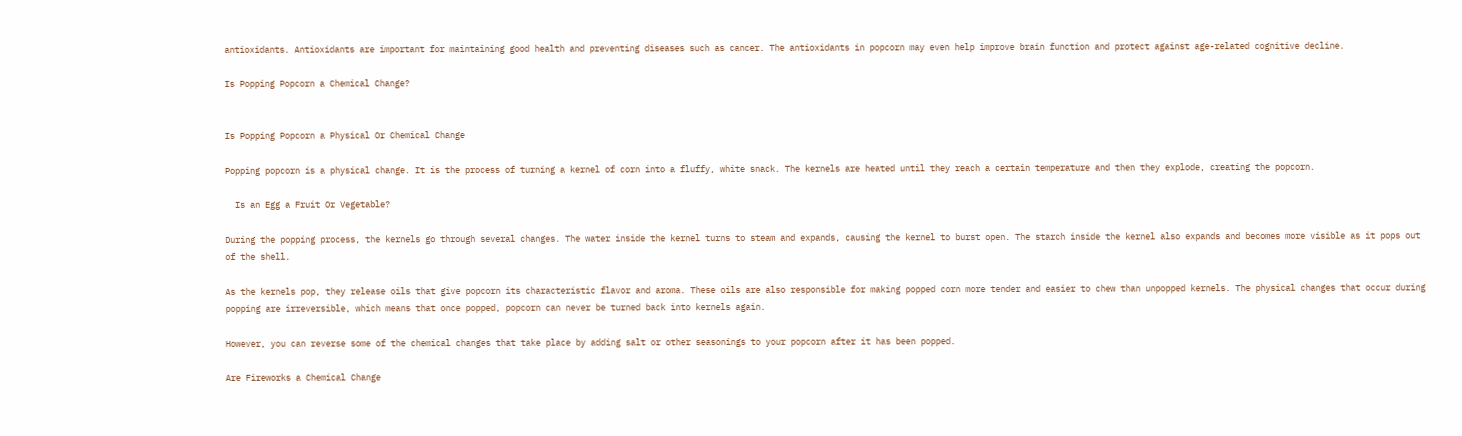antioxidants. Antioxidants are important for maintaining good health and preventing diseases such as cancer. The antioxidants in popcorn may even help improve brain function and protect against age-related cognitive decline.

Is Popping Popcorn a Chemical Change?


Is Popping Popcorn a Physical Or Chemical Change

Popping popcorn is a physical change. It is the process of turning a kernel of corn into a fluffy, white snack. The kernels are heated until they reach a certain temperature and then they explode, creating the popcorn.

  Is an Egg a Fruit Or Vegetable?

During the popping process, the kernels go through several changes. The water inside the kernel turns to steam and expands, causing the kernel to burst open. The starch inside the kernel also expands and becomes more visible as it pops out of the shell.

As the kernels pop, they release oils that give popcorn its characteristic flavor and aroma. These oils are also responsible for making popped corn more tender and easier to chew than unpopped kernels. The physical changes that occur during popping are irreversible, which means that once popped, popcorn can never be turned back into kernels again.

However, you can reverse some of the chemical changes that take place by adding salt or other seasonings to your popcorn after it has been popped.

Are Fireworks a Chemical Change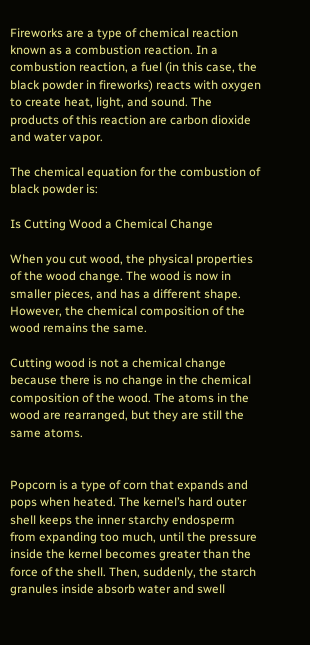Fireworks are a type of chemical reaction known as a combustion reaction. In a combustion reaction, a fuel (in this case, the black powder in fireworks) reacts with oxygen to create heat, light, and sound. The products of this reaction are carbon dioxide and water vapor.

The chemical equation for the combustion of black powder is:

Is Cutting Wood a Chemical Change

When you cut wood, the physical properties of the wood change. The wood is now in smaller pieces, and has a different shape. However, the chemical composition of the wood remains the same.

Cutting wood is not a chemical change because there is no change in the chemical composition of the wood. The atoms in the wood are rearranged, but they are still the same atoms.


Popcorn is a type of corn that expands and pops when heated. The kernel’s hard outer shell keeps the inner starchy endosperm from expanding too much, until the pressure inside the kernel becomes greater than the force of the shell. Then, suddenly, the starch granules inside absorb water and swell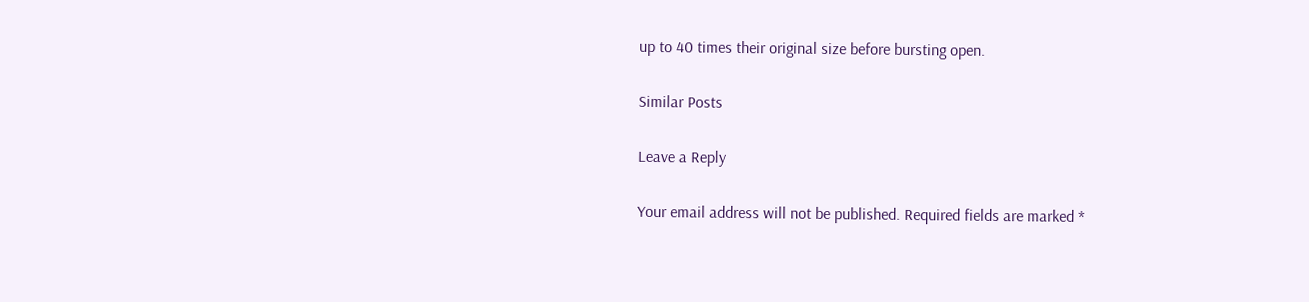up to 40 times their original size before bursting open.

Similar Posts

Leave a Reply

Your email address will not be published. Required fields are marked *